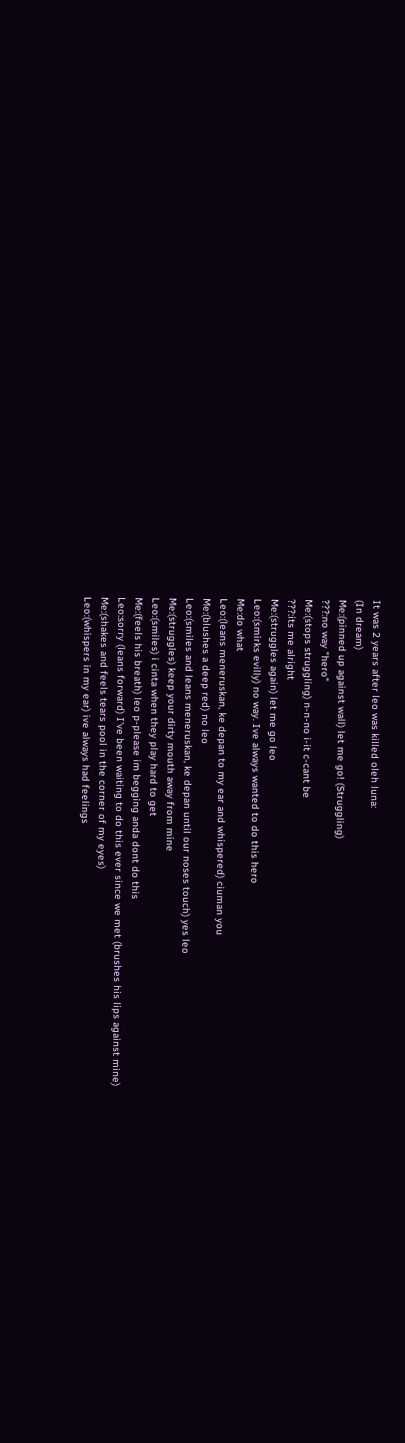It was 2 years after leo was killed oleh luna:
(In dream)
Me:(pinned up against wall) let me go! (Struggling)
???:no way "hero"
Me:(stops struggling) n-n-no i-it c-cant be
???:its me alright
Me:(struggles again) let me go leo
Leo:(smirks evilly) no way. Ive always wanted to do this hero
Me:do what
Leo:(leans meneruskan, ke depan to my ear and whispered) ciuman you
Me:(blushes a deep red) no leo
Leo:(smiles and leans meneruskan, ke depan until our noses touch) yes leo
Me:(struggles) keep your dirty mouth away from mine
Leo:(smiles) i cinta when they play hard to get
Me:(feels his breath) leo p-please im begging anda dont do this
Leo:sorry (leans forward) I've been waiting to do this ever since we met (brushes his lips against mine)
Me:(shakes and feels tears pool in the corner of my eyes)
Leo:(whispers in my ear) ive always had feelings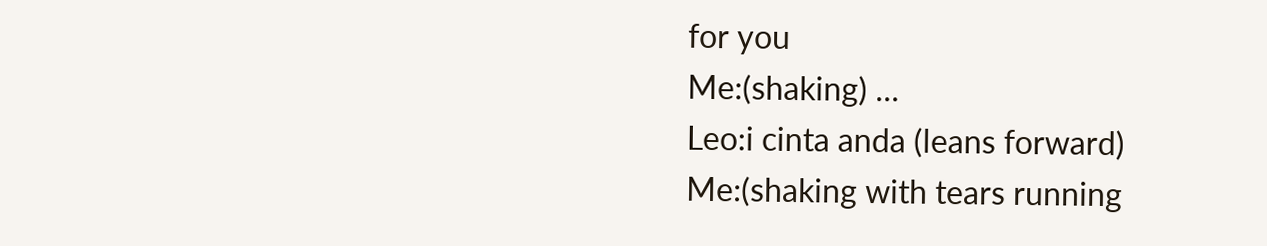for you
Me:(shaking) ...
Leo:i cinta anda (leans forward)
Me:(shaking with tears running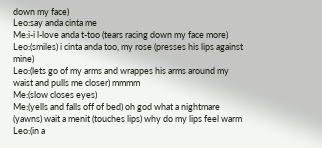down my face)
Leo:say anda cinta me
Me:i-i l-love anda t-too (tears racing down my face more)
Leo:(smiles) i cinta anda too, my rose (presses his lips against mine)
Leo:(lets go of my arms and wrappes his arms around my waist and pulls me closer) mmmm
Me:(slow closes eyes)
Me:(yells and falls off of bed) oh god what a nightmare (yawns) wait a menit (touches lips) why do my lips feel warm
Leo:(in a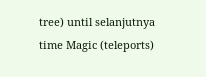tree) until selanjutnya time Magic (teleports)